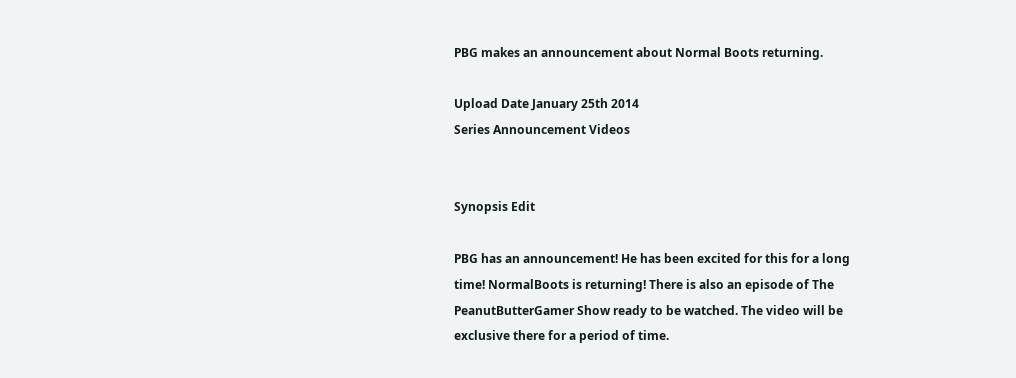PBG makes an announcement about Normal Boots returning.

Upload Date January 25th 2014
Series Announcement Videos


Synopsis Edit

PBG has an announcement! He has been excited for this for a long time! NormalBoots is returning! There is also an episode of The PeanutButterGamer Show ready to be watched. The video will be exclusive there for a period of time.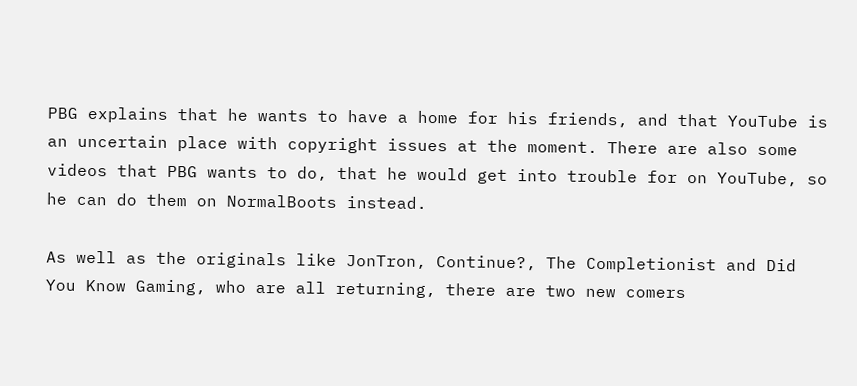PBG explains that he wants to have a home for his friends, and that YouTube is an uncertain place with copyright issues at the moment. There are also some videos that PBG wants to do, that he would get into trouble for on YouTube, so he can do them on NormalBoots instead.

As well as the originals like JonTron, Continue?, The Completionist and Did You Know Gaming, who are all returning, there are two new comers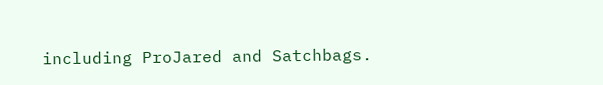including ProJared and Satchbags.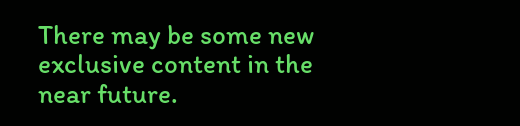There may be some new exclusive content in the near future.